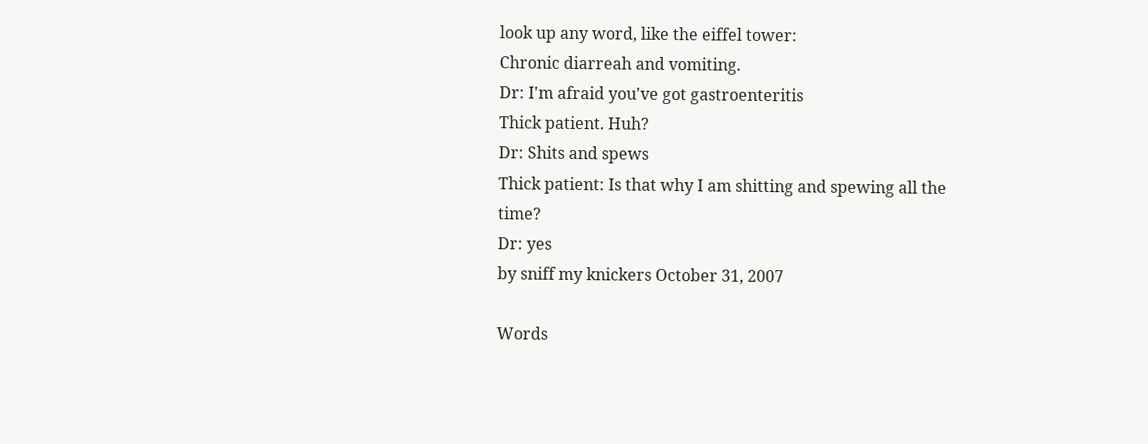look up any word, like the eiffel tower:
Chronic diarreah and vomiting.
Dr: I'm afraid you've got gastroenteritis
Thick patient. Huh?
Dr: Shits and spews
Thick patient: Is that why I am shitting and spewing all the time?
Dr: yes
by sniff my knickers October 31, 2007

Words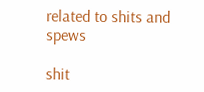related to shits and spews

shit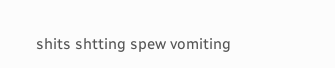shits shtting spew vomiting